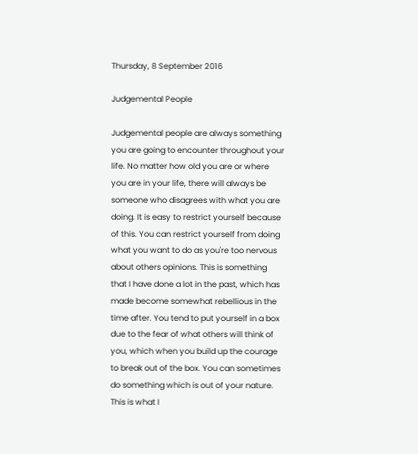Thursday, 8 September 2016

Judgemental People

Judgemental people are always something you are going to encounter throughout your life. No matter how old you are or where you are in your life, there will always be someone who disagrees with what you are doing. It is easy to restrict yourself because of this. You can restrict yourself from doing what you want to do as you're too nervous about others opinions. This is something that I have done a lot in the past, which has made become somewhat rebellious in the time after. You tend to put yourself in a box due to the fear of what others will think of you, which when you build up the courage to break out of the box. You can sometimes do something which is out of your nature. This is what I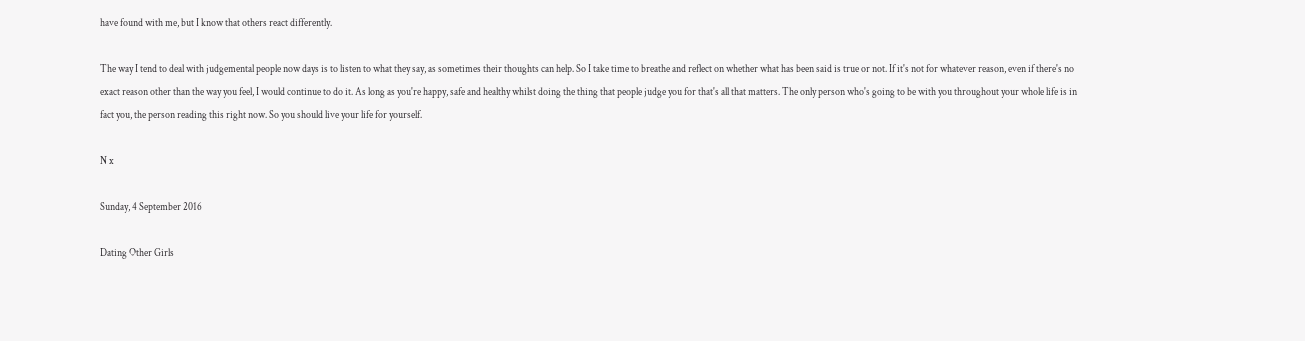have found with me, but I know that others react differently.

The way I tend to deal with judgemental people now days is to listen to what they say, as sometimes their thoughts can help. So I take time to breathe and reflect on whether what has been said is true or not. If it's not for whatever reason, even if there's no exact reason other than the way you feel, I would continue to do it. As long as you're happy, safe and healthy whilst doing the thing that people judge you for that's all that matters. The only person who's going to be with you throughout your whole life is in fact you, the person reading this right now. So you should live your life for yourself.

N x

Sunday, 4 September 2016

Dating Other Girls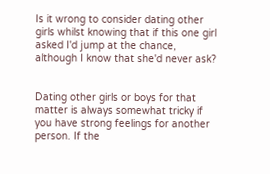Is it wrong to consider dating other girls whilst knowing that if this one girl asked I'd jump at the chance, although I know that she'd never ask?


Dating other girls or boys for that matter is always somewhat tricky if you have strong feelings for another person. If the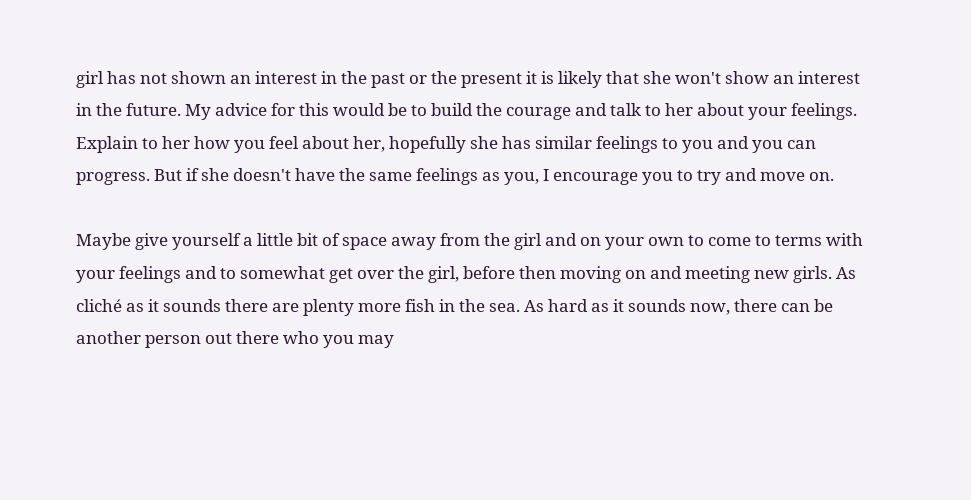girl has not shown an interest in the past or the present it is likely that she won't show an interest in the future. My advice for this would be to build the courage and talk to her about your feelings. Explain to her how you feel about her, hopefully she has similar feelings to you and you can progress. But if she doesn't have the same feelings as you, I encourage you to try and move on.

Maybe give yourself a little bit of space away from the girl and on your own to come to terms with your feelings and to somewhat get over the girl, before then moving on and meeting new girls. As cliché as it sounds there are plenty more fish in the sea. As hard as it sounds now, there can be another person out there who you may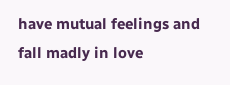have mutual feelings and fall madly in love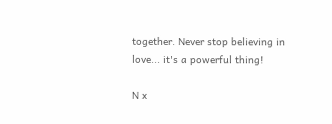together. Never stop believing in love... it's a powerful thing!

N x